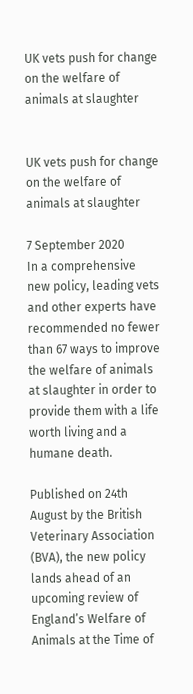UK vets push for change on the welfare of animals at slaughter


UK vets push for change on the welfare of animals at slaughter

7 September 2020
In a comprehensive new policy, leading vets and other experts have recommended no fewer than 67 ways to improve the welfare of animals at slaughter in order to provide them with a life worth living and a humane death.

Published on 24th August by the British Veterinary Association (BVA), the new policy lands ahead of an upcoming review of England’s Welfare of Animals at the Time of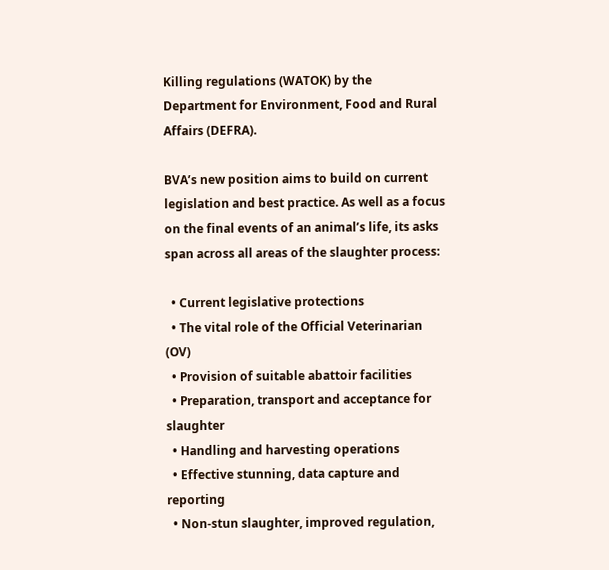Killing regulations (WATOK) by the Department for Environment, Food and Rural Affairs (DEFRA).

BVA’s new position aims to build on current legislation and best practice. As well as a focus on the final events of an animal’s life, its asks span across all areas of the slaughter process:

  • Current legislative protections
  • The vital role of the Official Veterinarian (OV)
  • Provision of suitable abattoir facilities
  • Preparation, transport and acceptance for slaughter
  • Handling and harvesting operations
  • Effective stunning, data capture and reporting
  • Non-stun slaughter, improved regulation,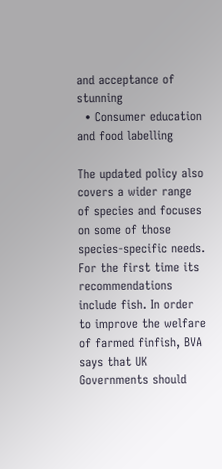and acceptance of stunning
  • Consumer education and food labelling

The updated policy also covers a wider range of species and focuses on some of those species-specific needs. For the first time its recommendations include fish. In order to improve the welfare of farmed finfish, BVA says that UK Governments should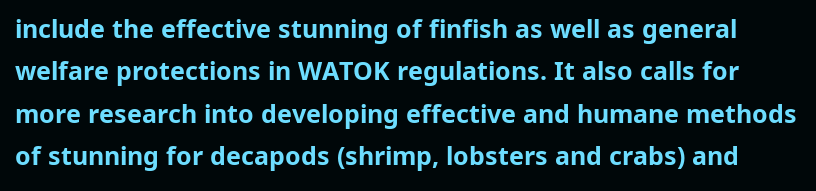include the effective stunning of finfish as well as general welfare protections in WATOK regulations. It also calls for more research into developing effective and humane methods of stunning for decapods (shrimp, lobsters and crabs) and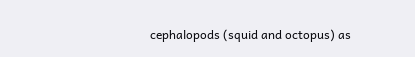cephalopods (squid and octopus) as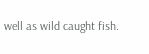well as wild caught fish.